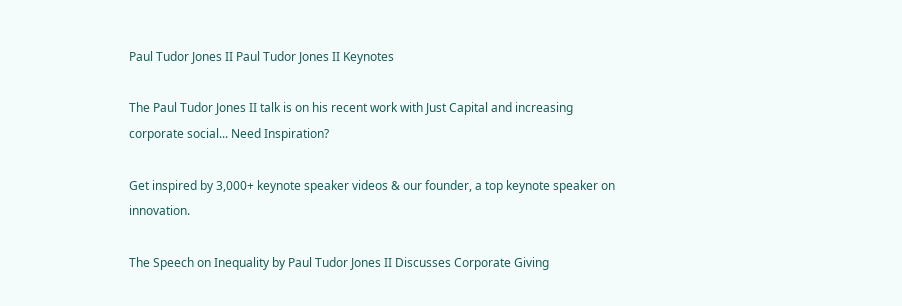Paul Tudor Jones II Paul Tudor Jones II Keynotes

The Paul Tudor Jones II talk is on his recent work with Just Capital and increasing corporate social... Need Inspiration?

Get inspired by 3,000+ keynote speaker videos & our founder, a top keynote speaker on innovation.

The Speech on Inequality by Paul Tudor Jones II Discusses Corporate Giving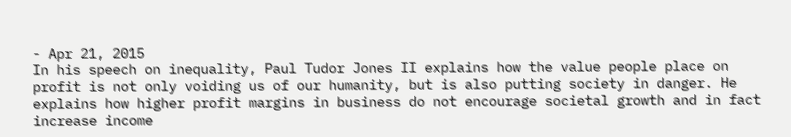- Apr 21, 2015
In his speech on inequality, Paul Tudor Jones II explains how the value people place on profit is not only voiding us of our humanity, but is also putting society in danger. He explains how higher profit margins in business do not encourage societal growth and in fact increase income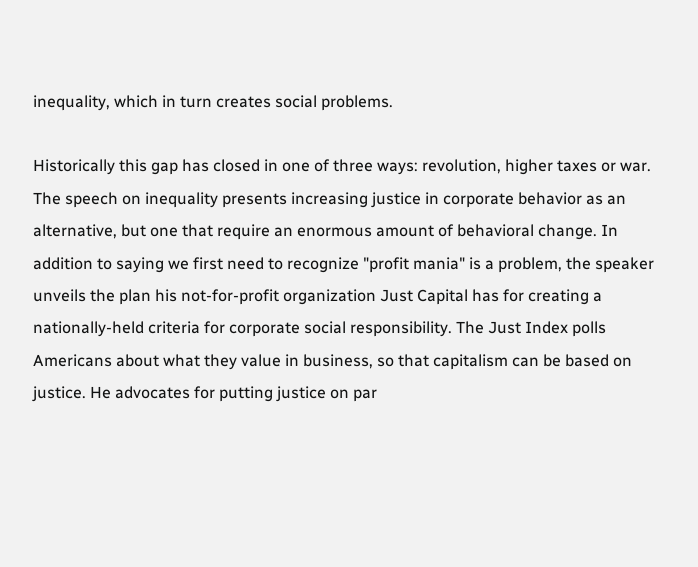inequality, which in turn creates social problems.

Historically this gap has closed in one of three ways: revolution, higher taxes or war. The speech on inequality presents increasing justice in corporate behavior as an alternative, but one that require an enormous amount of behavioral change. In addition to saying we first need to recognize "profit mania" is a problem, the speaker unveils the plan his not-for-profit organization Just Capital has for creating a nationally-held criteria for corporate social responsibility. The Just Index polls Americans about what they value in business, so that capitalism can be based on justice. He advocates for putting justice on par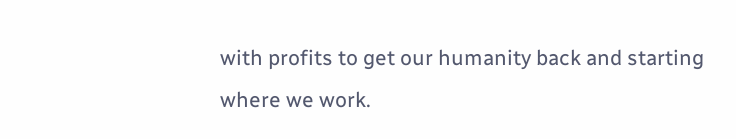with profits to get our humanity back and starting where we work.